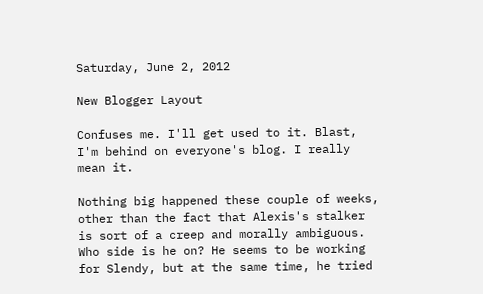Saturday, June 2, 2012

New Blogger Layout

Confuses me. I'll get used to it. Blast, I'm behind on everyone's blog. I really mean it.

Nothing big happened these couple of weeks, other than the fact that Alexis's stalker is sort of a creep and morally ambiguous. Who side is he on? He seems to be working for Slendy, but at the same time, he tried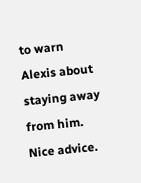to warn Alexis about staying away from him. Nice advice.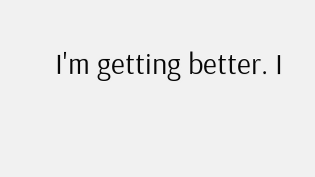I'm getting better. I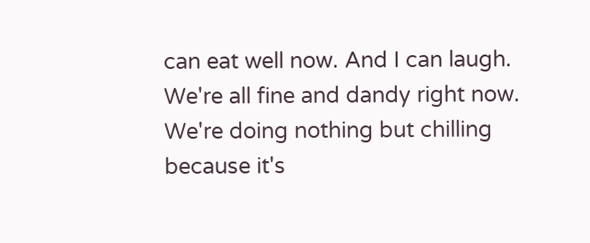can eat well now. And I can laugh. We're all fine and dandy right now. We're doing nothing but chilling because it's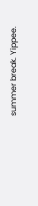summer break. Yippee.